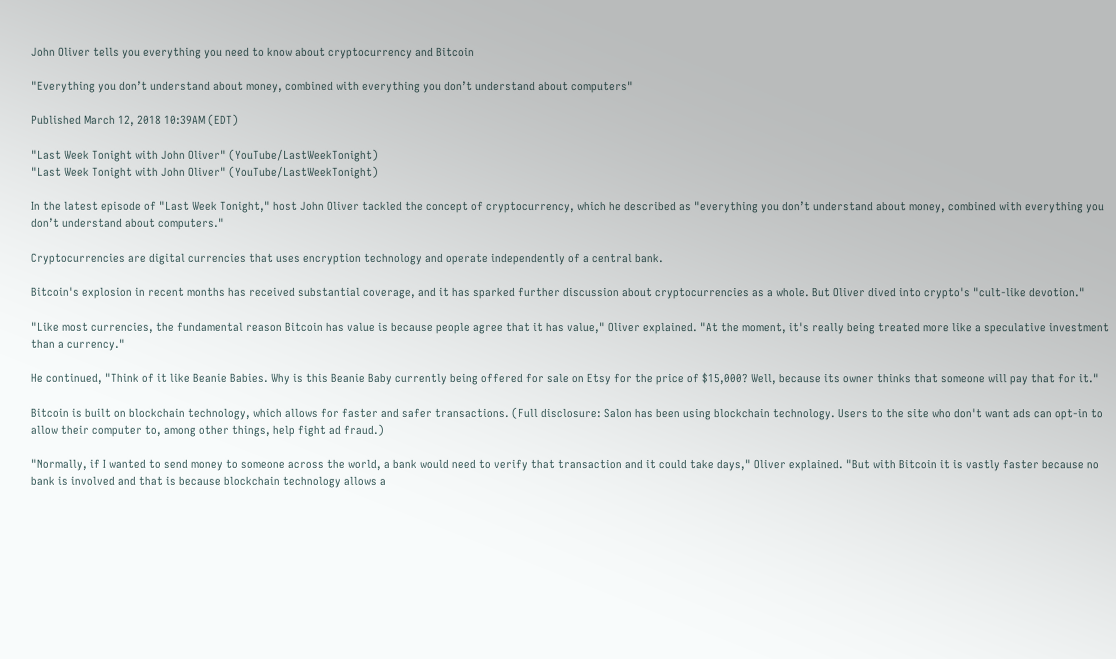John Oliver tells you everything you need to know about cryptocurrency and Bitcoin

"Everything you don’t understand about money, combined with everything you don’t understand about computers"

Published March 12, 2018 10:39AM (EDT)

"Last Week Tonight with John Oliver" (YouTube/LastWeekTonight)
"Last Week Tonight with John Oliver" (YouTube/LastWeekTonight)

In the latest episode of "Last Week Tonight," host John Oliver tackled the concept of cryptocurrency, which he described as "everything you don’t understand about money, combined with everything you don’t understand about computers."

Cryptocurrencies are digital currencies that uses encryption technology and operate independently of a central bank.

Bitcoin's explosion in recent months has received substantial coverage, and it has sparked further discussion about cryptocurrencies as a whole. But Oliver dived into crypto's "cult-like devotion."

"Like most currencies, the fundamental reason Bitcoin has value is because people agree that it has value," Oliver explained. "At the moment, it's really being treated more like a speculative investment than a currency."

He continued, "Think of it like Beanie Babies. Why is this Beanie Baby currently being offered for sale on Etsy for the price of $15,000? Well, because its owner thinks that someone will pay that for it."

Bitcoin is built on blockchain technology, which allows for faster and safer transactions. (Full disclosure: Salon has been using blockchain technology. Users to the site who don't want ads can opt-in to allow their computer to, among other things, help fight ad fraud.)

"Normally, if I wanted to send money to someone across the world, a bank would need to verify that transaction and it could take days," Oliver explained. "But with Bitcoin it is vastly faster because no bank is involved and that is because blockchain technology allows a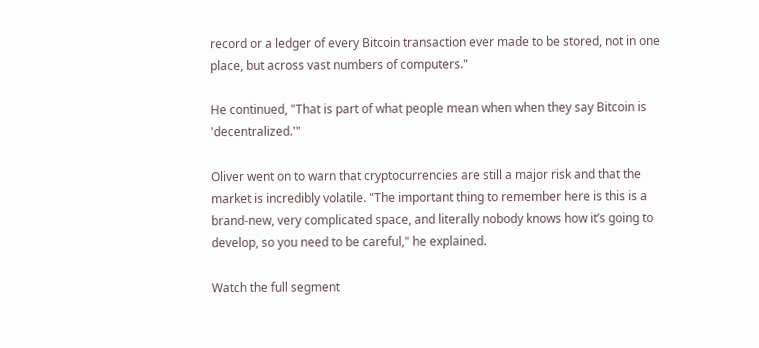record or a ledger of every Bitcoin transaction ever made to be stored, not in one place, but across vast numbers of computers."

He continued, "That is part of what people mean when when they say Bitcoin is 'decentralized.'"

Oliver went on to warn that cryptocurrencies are still a major risk and that the market is incredibly volatile. "The important thing to remember here is this is a brand-new, very complicated space, and literally nobody knows how it’s going to develop, so you need to be careful," he explained.

Watch the full segment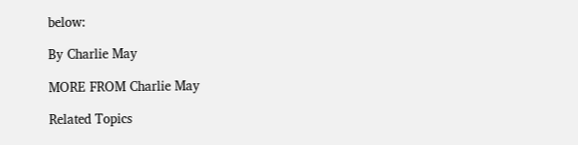below:

By Charlie May

MORE FROM Charlie May

Related Topics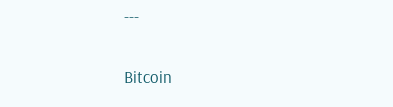---

Bitcoin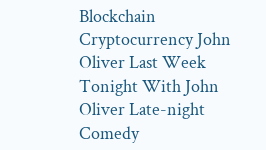Blockchain Cryptocurrency John Oliver Last Week Tonight With John Oliver Late-night Comedy